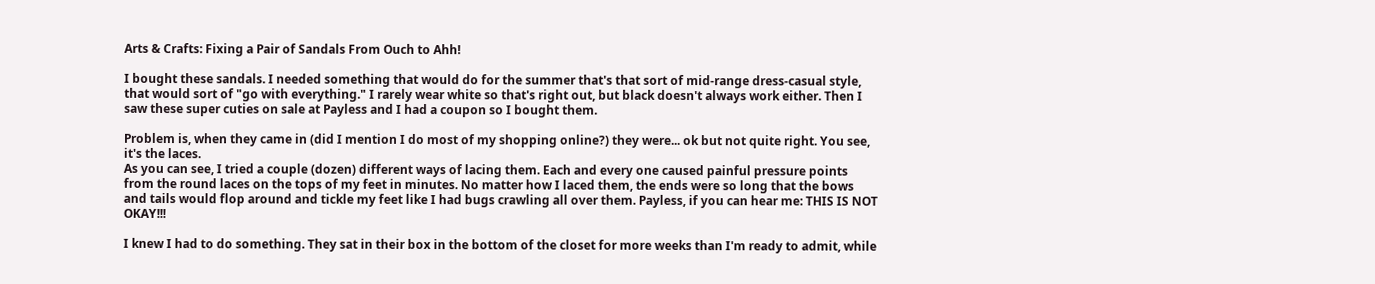Arts & Crafts: Fixing a Pair of Sandals From Ouch to Ahh!

I bought these sandals. I needed something that would do for the summer that's that sort of mid-range dress-casual style, that would sort of "go with everything." I rarely wear white so that's right out, but black doesn't always work either. Then I saw these super cuties on sale at Payless and I had a coupon so I bought them.

Problem is, when they came in (did I mention I do most of my shopping online?) they were... ok but not quite right. You see, it's the laces.
As you can see, I tried a couple (dozen) different ways of lacing them. Each and every one caused painful pressure points from the round laces on the tops of my feet in minutes. No matter how I laced them, the ends were so long that the bows and tails would flop around and tickle my feet like I had bugs crawling all over them. Payless, if you can hear me: THIS IS NOT OKAY!!!

I knew I had to do something. They sat in their box in the bottom of the closet for more weeks than I'm ready to admit, while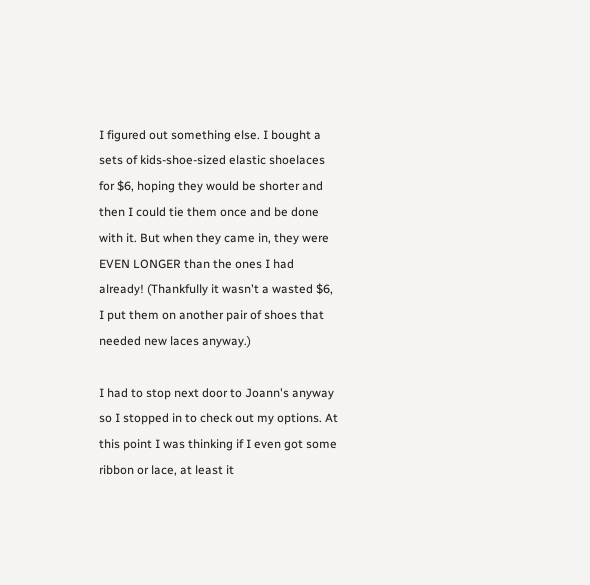I figured out something else. I bought a sets of kids-shoe-sized elastic shoelaces for $6, hoping they would be shorter and then I could tie them once and be done with it. But when they came in, they were EVEN LONGER than the ones I had already! (Thankfully it wasn't a wasted $6, I put them on another pair of shoes that needed new laces anyway.)

I had to stop next door to Joann's anyway so I stopped in to check out my options. At this point I was thinking if I even got some ribbon or lace, at least it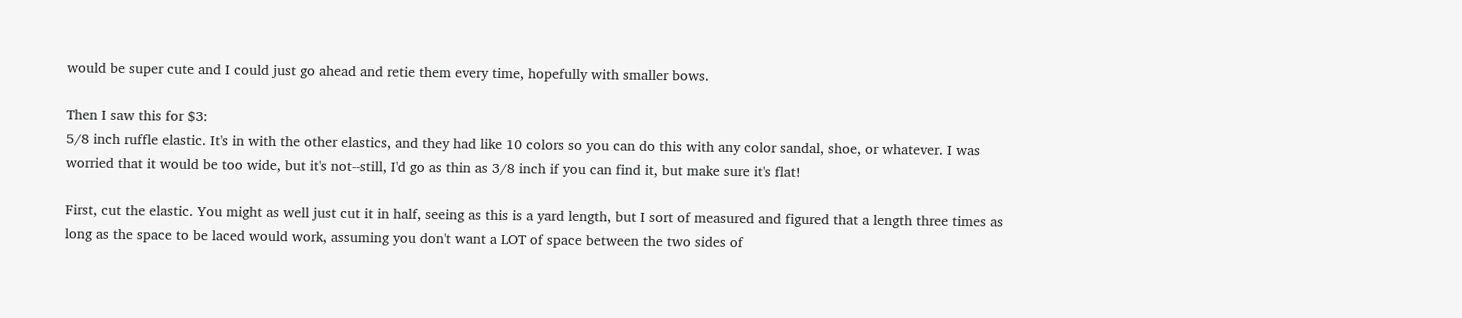would be super cute and I could just go ahead and retie them every time, hopefully with smaller bows.

Then I saw this for $3:
5/8 inch ruffle elastic. It's in with the other elastics, and they had like 10 colors so you can do this with any color sandal, shoe, or whatever. I was worried that it would be too wide, but it's not--still, I'd go as thin as 3/8 inch if you can find it, but make sure it's flat!

First, cut the elastic. You might as well just cut it in half, seeing as this is a yard length, but I sort of measured and figured that a length three times as long as the space to be laced would work, assuming you don't want a LOT of space between the two sides of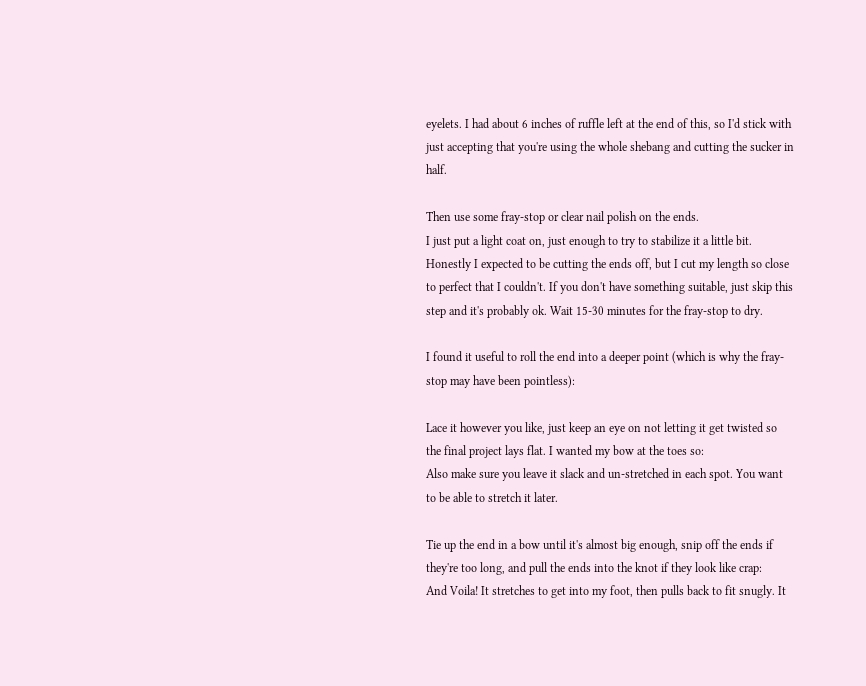eyelets. I had about 6 inches of ruffle left at the end of this, so I'd stick with just accepting that you're using the whole shebang and cutting the sucker in half.

Then use some fray-stop or clear nail polish on the ends.
I just put a light coat on, just enough to try to stabilize it a little bit. Honestly I expected to be cutting the ends off, but I cut my length so close to perfect that I couldn't. If you don't have something suitable, just skip this step and it's probably ok. Wait 15-30 minutes for the fray-stop to dry.

I found it useful to roll the end into a deeper point (which is why the fray-stop may have been pointless):

Lace it however you like, just keep an eye on not letting it get twisted so the final project lays flat. I wanted my bow at the toes so:
Also make sure you leave it slack and un-stretched in each spot. You want to be able to stretch it later.

Tie up the end in a bow until it's almost big enough, snip off the ends if they're too long, and pull the ends into the knot if they look like crap:
And Voila! It stretches to get into my foot, then pulls back to fit snugly. It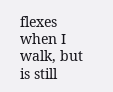flexes when I walk, but is still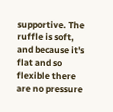supportive. The ruffle is soft, and because it's flat and so flexible there are no pressure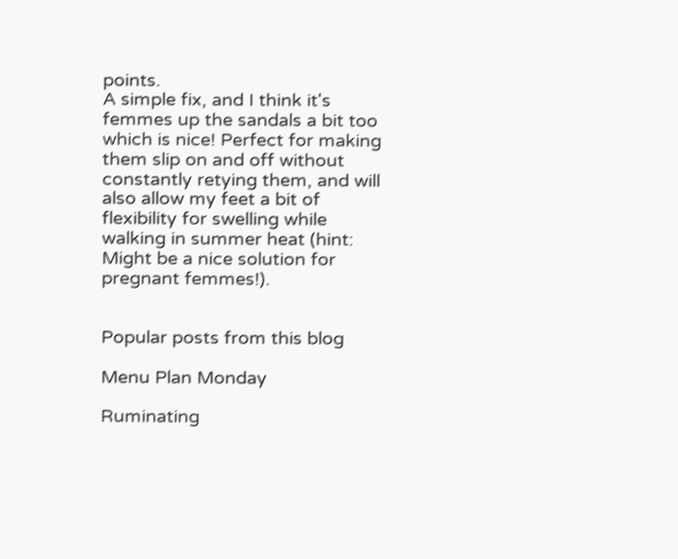points.
A simple fix, and I think it's femmes up the sandals a bit too which is nice! Perfect for making them slip on and off without constantly retying them, and will also allow my feet a bit of flexibility for swelling while walking in summer heat (hint: Might be a nice solution for pregnant femmes!).


Popular posts from this blog

Menu Plan Monday

Ruminating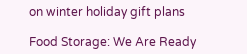on winter holiday gift plans

Food Storage: We Are Ready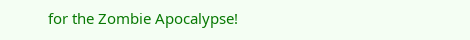for the Zombie Apocalypse!